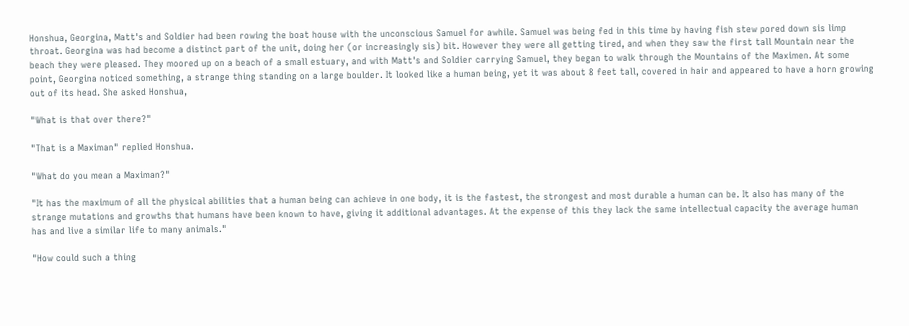Honshua, Georgina, Matt's and Soldier had been rowing the boat house with the unconscious Samuel for awhile. Samuel was being fed in this time by having fish stew pored down sis limp throat. Georgina was had become a distinct part of the unit, doing her (or increasingly sis) bit. However they were all getting tired, and when they saw the first tall Mountain near the beach they were pleased. They moored up on a beach of a small estuary, and with Matt's and Soldier carrying Samuel, they began to walk through the Mountains of the Maximen. At some point, Georgina noticed something, a strange thing standing on a large boulder. It looked like a human being, yet it was about 8 feet tall, covered in hair and appeared to have a horn growing out of its head. She asked Honshua,

"What is that over there?"

"That is a Maximan" replied Honshua.

"What do you mean a Maximan?"

"It has the maximum of all the physical abilities that a human being can achieve in one body, it is the fastest, the strongest and most durable a human can be. It also has many of the strange mutations and growths that humans have been known to have, giving it additional advantages. At the expense of this they lack the same intellectual capacity the average human has and live a similar life to many animals."

"How could such a thing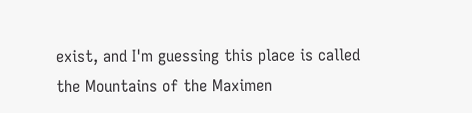exist, and I'm guessing this place is called the Mountains of the Maximen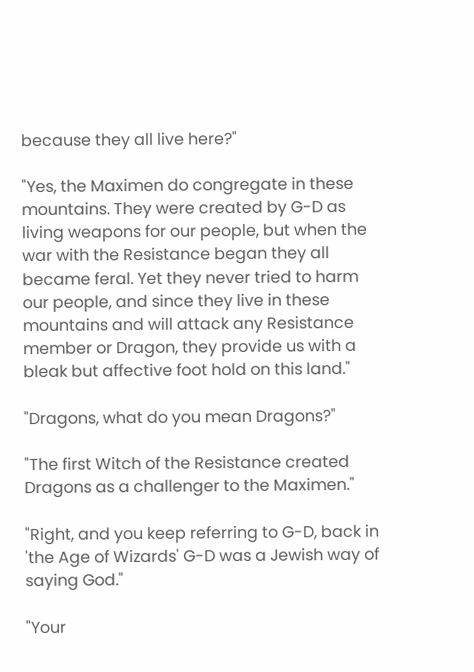because they all live here?"

"Yes, the Maximen do congregate in these mountains. They were created by G-D as living weapons for our people, but when the war with the Resistance began they all became feral. Yet they never tried to harm our people, and since they live in these mountains and will attack any Resistance member or Dragon, they provide us with a bleak but affective foot hold on this land."

"Dragons, what do you mean Dragons?"

"The first Witch of the Resistance created Dragons as a challenger to the Maximen."

"Right, and you keep referring to G-D, back in 'the Age of Wizards' G-D was a Jewish way of saying God."

"Your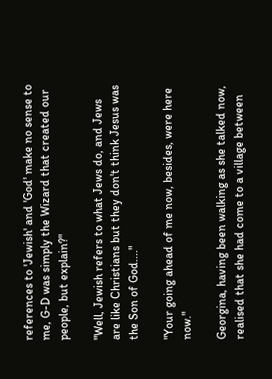references to 'Jewish' and 'God' make no sense to me, G-D was simply the Wizard that created our people, but explain?"

"Well, Jewish refers to what Jews do, and Jews are like Christians but they don't think Jesus was the Son of God...."

"Your going ahead of me now, besides, were here now."

Georgina, having been walking as she talked now, realised that she had come to a village between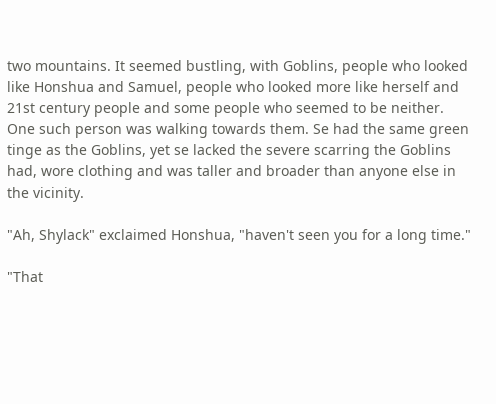two mountains. It seemed bustling, with Goblins, people who looked like Honshua and Samuel, people who looked more like herself and 21st century people and some people who seemed to be neither. One such person was walking towards them. Se had the same green tinge as the Goblins, yet se lacked the severe scarring the Goblins had, wore clothing and was taller and broader than anyone else in the vicinity.

"Ah, Shylack" exclaimed Honshua, "haven't seen you for a long time."

"That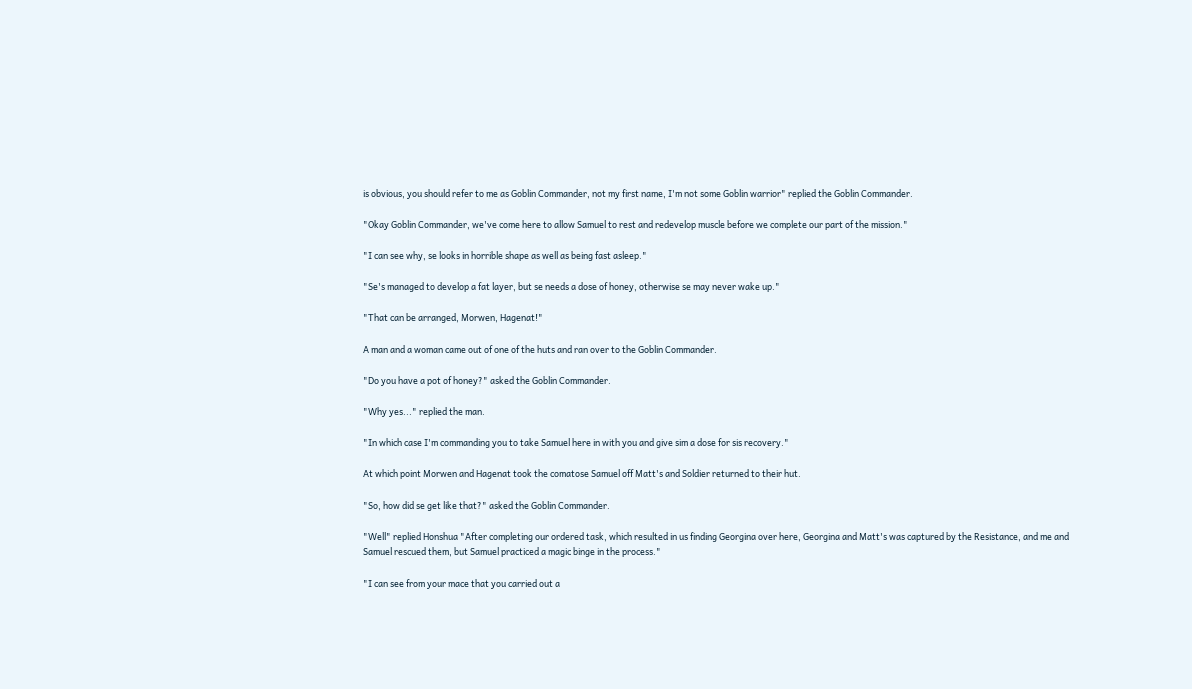is obvious, you should refer to me as Goblin Commander, not my first name, I'm not some Goblin warrior" replied the Goblin Commander.

"Okay Goblin Commander, we've come here to allow Samuel to rest and redevelop muscle before we complete our part of the mission."

"I can see why, se looks in horrible shape as well as being fast asleep."

"Se's managed to develop a fat layer, but se needs a dose of honey, otherwise se may never wake up."

"That can be arranged, Morwen, Hagenat!"

A man and a woman came out of one of the huts and ran over to the Goblin Commander.

"Do you have a pot of honey?" asked the Goblin Commander.

"Why yes..." replied the man.

"In which case I'm commanding you to take Samuel here in with you and give sim a dose for sis recovery."

At which point Morwen and Hagenat took the comatose Samuel off Matt's and Soldier returned to their hut.

"So, how did se get like that?" asked the Goblin Commander.

"Well" replied Honshua "After completing our ordered task, which resulted in us finding Georgina over here, Georgina and Matt's was captured by the Resistance, and me and Samuel rescued them, but Samuel practiced a magic binge in the process."

"I can see from your mace that you carried out a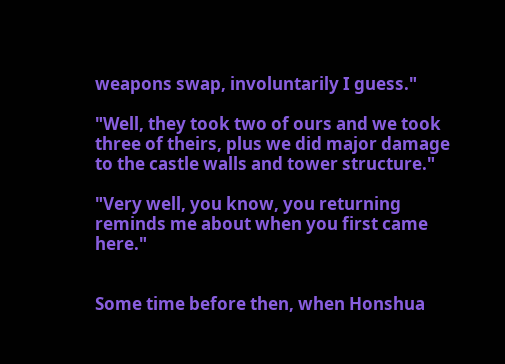weapons swap, involuntarily I guess."

"Well, they took two of ours and we took three of theirs, plus we did major damage to the castle walls and tower structure."

"Very well, you know, you returning reminds me about when you first came here."


Some time before then, when Honshua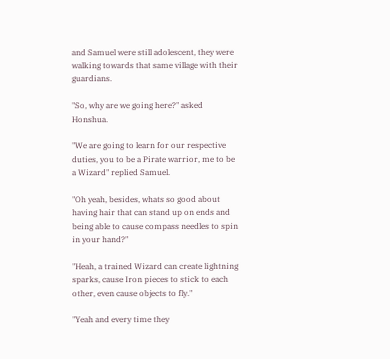and Samuel were still adolescent, they were walking towards that same village with their guardians.

"So, why are we going here?" asked Honshua.

"We are going to learn for our respective duties, you to be a Pirate warrior, me to be a Wizard" replied Samuel.

"Oh yeah, besides, whats so good about having hair that can stand up on ends and being able to cause compass needles to spin in your hand?"

"Heah, a trained Wizard can create lightning sparks, cause Iron pieces to stick to each other, even cause objects to fly."

"Yeah and every time they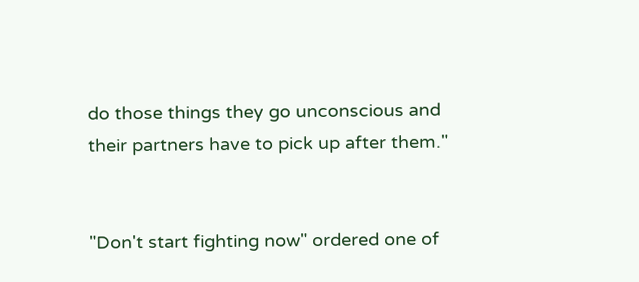do those things they go unconscious and their partners have to pick up after them."


"Don't start fighting now" ordered one of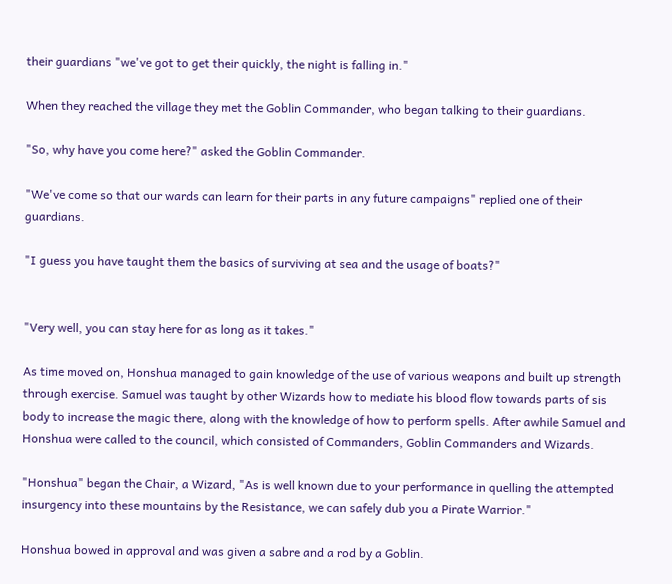their guardians "we've got to get their quickly, the night is falling in."

When they reached the village they met the Goblin Commander, who began talking to their guardians.

"So, why have you come here?" asked the Goblin Commander.

"We've come so that our wards can learn for their parts in any future campaigns" replied one of their guardians.

"I guess you have taught them the basics of surviving at sea and the usage of boats?"


"Very well, you can stay here for as long as it takes."

As time moved on, Honshua managed to gain knowledge of the use of various weapons and built up strength through exercise. Samuel was taught by other Wizards how to mediate his blood flow towards parts of sis body to increase the magic there, along with the knowledge of how to perform spells. After awhile Samuel and Honshua were called to the council, which consisted of Commanders, Goblin Commanders and Wizards.

"Honshua" began the Chair, a Wizard, "As is well known due to your performance in quelling the attempted insurgency into these mountains by the Resistance, we can safely dub you a Pirate Warrior."

Honshua bowed in approval and was given a sabre and a rod by a Goblin.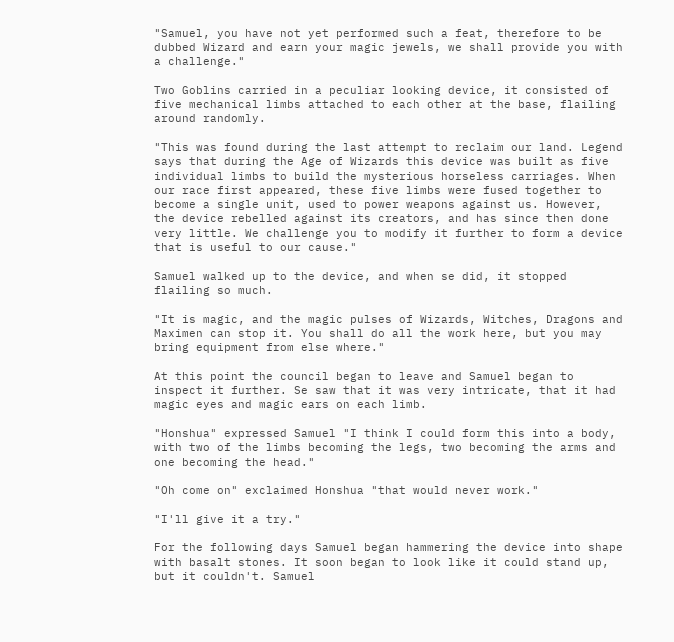"Samuel, you have not yet performed such a feat, therefore to be dubbed Wizard and earn your magic jewels, we shall provide you with a challenge."

Two Goblins carried in a peculiar looking device, it consisted of five mechanical limbs attached to each other at the base, flailing around randomly.

"This was found during the last attempt to reclaim our land. Legend says that during the Age of Wizards this device was built as five individual limbs to build the mysterious horseless carriages. When our race first appeared, these five limbs were fused together to become a single unit, used to power weapons against us. However, the device rebelled against its creators, and has since then done very little. We challenge you to modify it further to form a device that is useful to our cause."

Samuel walked up to the device, and when se did, it stopped flailing so much.

"It is magic, and the magic pulses of Wizards, Witches, Dragons and Maximen can stop it. You shall do all the work here, but you may bring equipment from else where."

At this point the council began to leave and Samuel began to inspect it further. Se saw that it was very intricate, that it had magic eyes and magic ears on each limb.

"Honshua" expressed Samuel "I think I could form this into a body, with two of the limbs becoming the legs, two becoming the arms and one becoming the head."

"Oh come on" exclaimed Honshua "that would never work."

"I'll give it a try."

For the following days Samuel began hammering the device into shape with basalt stones. It soon began to look like it could stand up, but it couldn't. Samuel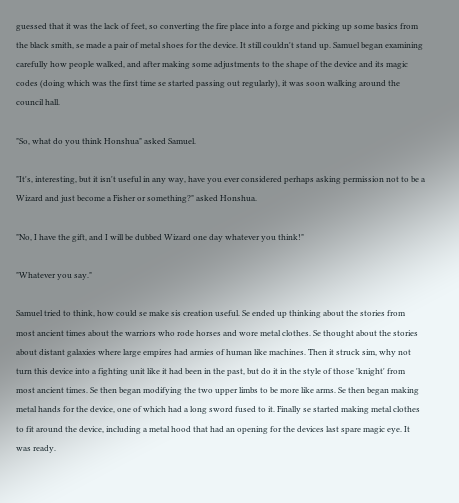guessed that it was the lack of feet, so converting the fire place into a forge and picking up some basics from the black smith, se made a pair of metal shoes for the device. It still couldn't stand up. Samuel began examining carefully how people walked, and after making some adjustments to the shape of the device and its magic codes (doing which was the first time se started passing out regularly), it was soon walking around the council hall.

"So, what do you think Honshua" asked Samuel.

"It's, interesting, but it isn't useful in any way, have you ever considered perhaps asking permission not to be a Wizard and just become a Fisher or something?" asked Honshua.

"No, I have the gift, and I will be dubbed Wizard one day whatever you think!"

"Whatever you say."

Samuel tried to think, how could se make sis creation useful. Se ended up thinking about the stories from most ancient times about the warriors who rode horses and wore metal clothes. Se thought about the stories about distant galaxies where large empires had armies of human like machines. Then it struck sim, why not turn this device into a fighting unit like it had been in the past, but do it in the style of those 'knight' from most ancient times. Se then began modifying the two upper limbs to be more like arms. Se then began making metal hands for the device, one of which had a long sword fused to it. Finally se started making metal clothes to fit around the device, including a metal hood that had an opening for the devices last spare magic eye. It was ready.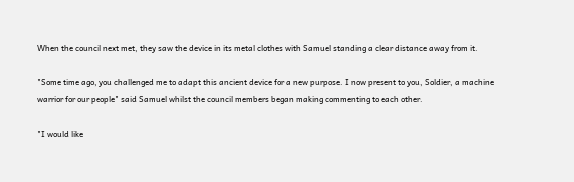When the council next met, they saw the device in its metal clothes with Samuel standing a clear distance away from it.

"Some time ago, you challenged me to adapt this ancient device for a new purpose. I now present to you, Soldier, a machine warrior for our people" said Samuel whilst the council members began making commenting to each other.

"I would like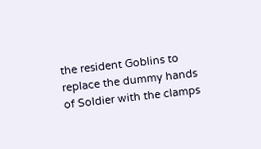the resident Goblins to replace the dummy hands of Soldier with the clamps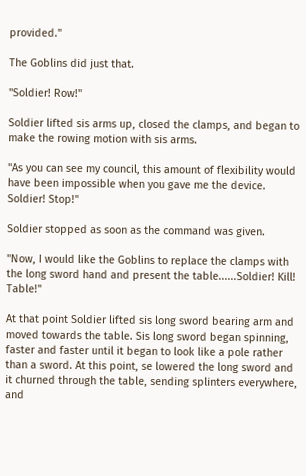provided."

The Goblins did just that.

"Soldier! Row!"

Soldier lifted sis arms up, closed the clamps, and began to make the rowing motion with sis arms.

"As you can see my council, this amount of flexibility would have been impossible when you gave me the device. Soldier! Stop!"

Soldier stopped as soon as the command was given.

"Now, I would like the Goblins to replace the clamps with the long sword hand and present the table......Soldier! Kill! Table!"

At that point Soldier lifted sis long sword bearing arm and moved towards the table. Sis long sword began spinning, faster and faster until it began to look like a pole rather than a sword. At this point, se lowered the long sword and it churned through the table, sending splinters everywhere, and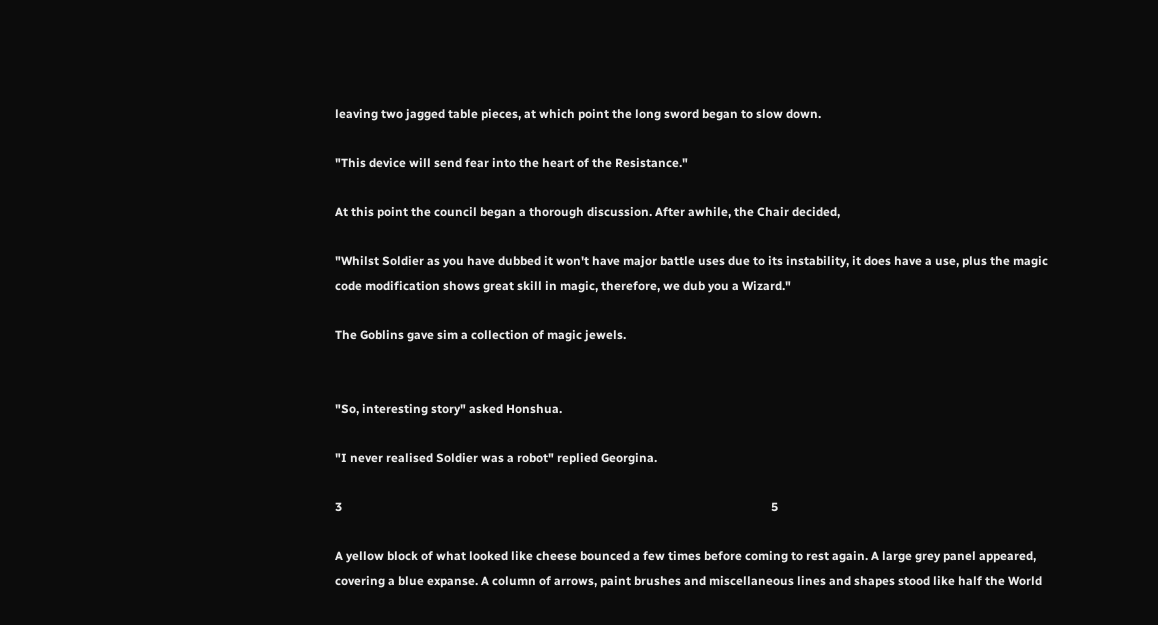leaving two jagged table pieces, at which point the long sword began to slow down.

"This device will send fear into the heart of the Resistance."

At this point the council began a thorough discussion. After awhile, the Chair decided,

"Whilst Soldier as you have dubbed it won't have major battle uses due to its instability, it does have a use, plus the magic code modification shows great skill in magic, therefore, we dub you a Wizard."

The Goblins gave sim a collection of magic jewels.


"So, interesting story" asked Honshua.

"I never realised Soldier was a robot" replied Georgina.

3                                                                                                                                               5

A yellow block of what looked like cheese bounced a few times before coming to rest again. A large grey panel appeared, covering a blue expanse. A column of arrows, paint brushes and miscellaneous lines and shapes stood like half the World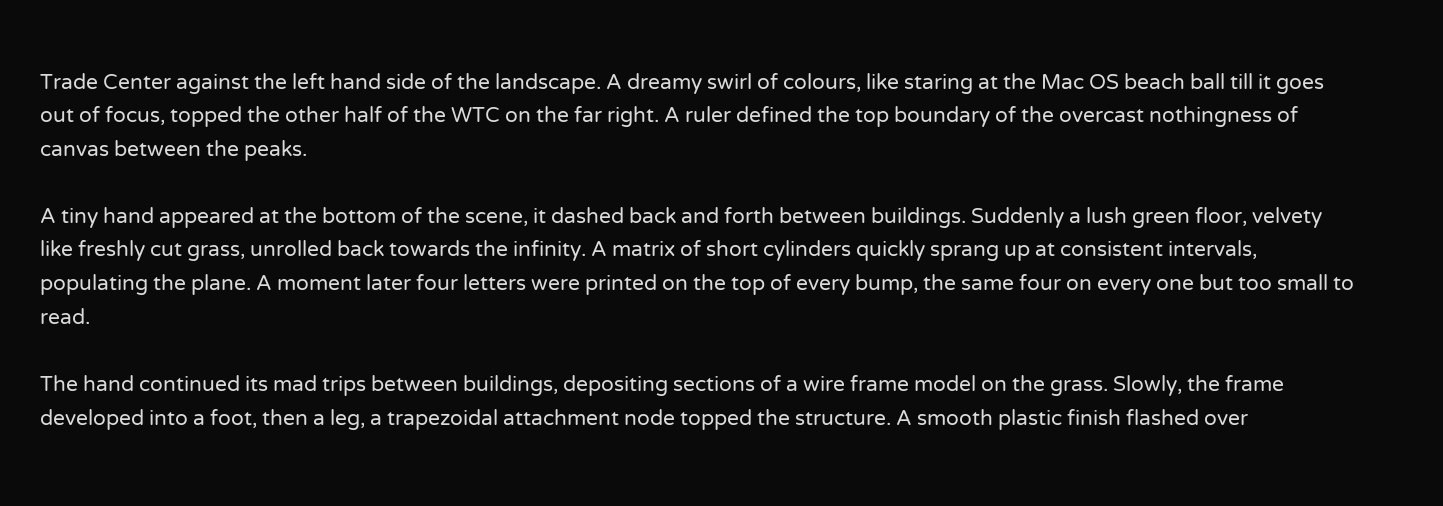Trade Center against the left hand side of the landscape. A dreamy swirl of colours, like staring at the Mac OS beach ball till it goes out of focus, topped the other half of the WTC on the far right. A ruler defined the top boundary of the overcast nothingness of canvas between the peaks.

A tiny hand appeared at the bottom of the scene, it dashed back and forth between buildings. Suddenly a lush green floor, velvety like freshly cut grass, unrolled back towards the infinity. A matrix of short cylinders quickly sprang up at consistent intervals, populating the plane. A moment later four letters were printed on the top of every bump, the same four on every one but too small to read.

The hand continued its mad trips between buildings, depositing sections of a wire frame model on the grass. Slowly, the frame developed into a foot, then a leg, a trapezoidal attachment node topped the structure. A smooth plastic finish flashed over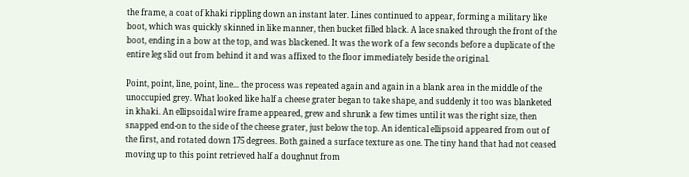the frame, a coat of khaki rippling down an instant later. Lines continued to appear, forming a military like boot, which was quickly skinned in like manner, then bucket filled black. A lace snaked through the front of the boot, ending in a bow at the top, and was blackened. It was the work of a few seconds before a duplicate of the entire leg slid out from behind it and was affixed to the floor immediately beside the original.

Point, point, line, point, line... the process was repeated again and again in a blank area in the middle of the unoccupied grey. What looked like half a cheese grater began to take shape, and suddenly it too was blanketed in khaki. An ellipsoidal wire frame appeared, grew and shrunk a few times until it was the right size, then snapped end-on to the side of the cheese grater, just below the top. An identical ellipsoid appeared from out of the first, and rotated down 175 degrees. Both gained a surface texture as one. The tiny hand that had not ceased moving up to this point retrieved half a doughnut from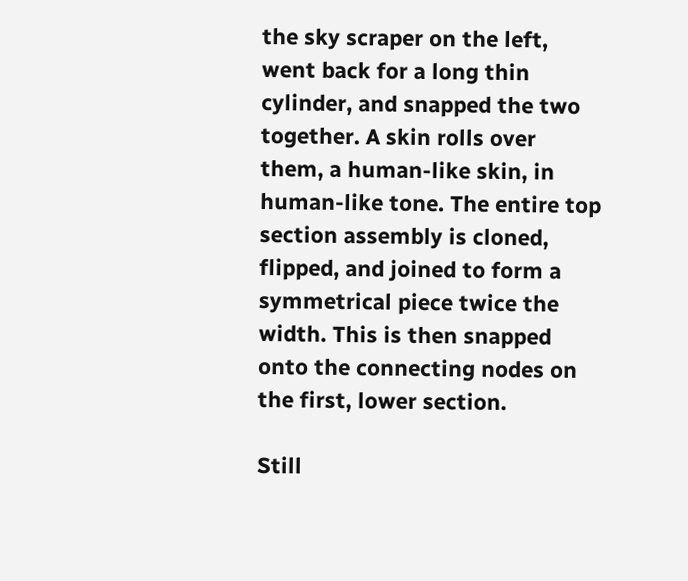the sky scraper on the left, went back for a long thin cylinder, and snapped the two together. A skin rolls over them, a human-like skin, in human-like tone. The entire top section assembly is cloned, flipped, and joined to form a symmetrical piece twice the width. This is then snapped onto the connecting nodes on the first, lower section.

Still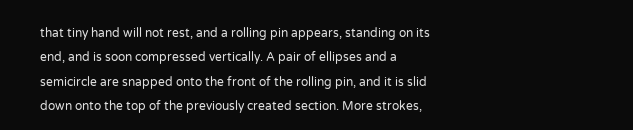that tiny hand will not rest, and a rolling pin appears, standing on its end, and is soon compressed vertically. A pair of ellipses and a semicircle are snapped onto the front of the rolling pin, and it is slid down onto the top of the previously created section. More strokes,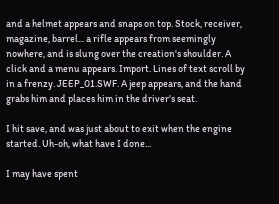and a helmet appears and snaps on top. Stock, receiver, magazine, barrel... a rifle appears from seemingly nowhere, and is slung over the creation's shoulder. A click and a menu appears. Import. Lines of text scroll by in a frenzy. JEEP_01.SWF. A jeep appears, and the hand grabs him and places him in the driver's seat.

I hit save, and was just about to exit when the engine started. Uh-oh, what have I done...

I may have spent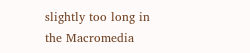slightly too long in the Macromedia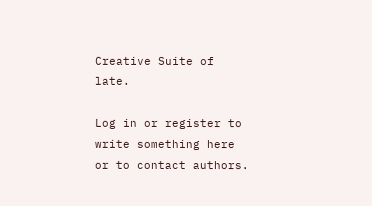Creative Suite of late.

Log in or register to write something here or to contact authors.